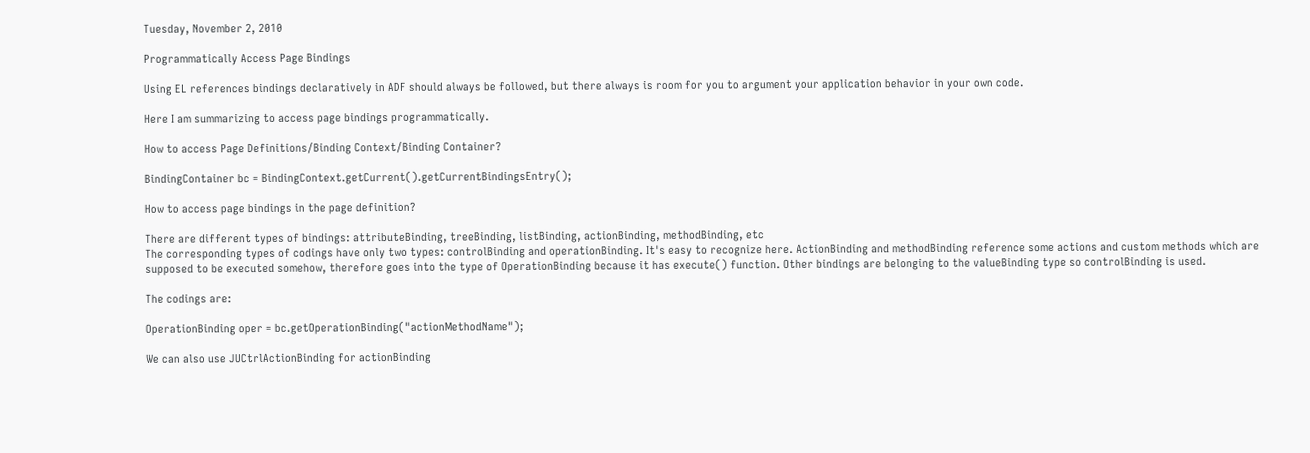Tuesday, November 2, 2010

Programmatically Access Page Bindings

Using EL references bindings declaratively in ADF should always be followed, but there always is room for you to argument your application behavior in your own code.

Here I am summarizing to access page bindings programmatically.

How to access Page Definitions/Binding Context/Binding Container?

BindingContainer bc = BindingContext.getCurrent().getCurrentBindingsEntry();

How to access page bindings in the page definition?

There are different types of bindings: attributeBinding, treeBinding, listBinding, actionBinding, methodBinding, etc
The corresponding types of codings have only two types: controlBinding and operationBinding. It's easy to recognize here. ActionBinding and methodBinding reference some actions and custom methods which are supposed to be executed somehow, therefore goes into the type of OperationBinding because it has execute() function. Other bindings are belonging to the valueBinding type so controlBinding is used.

The codings are:

OperationBinding oper = bc.getOperationBinding("actionMethodName");

We can also use JUCtrlActionBinding for actionBinding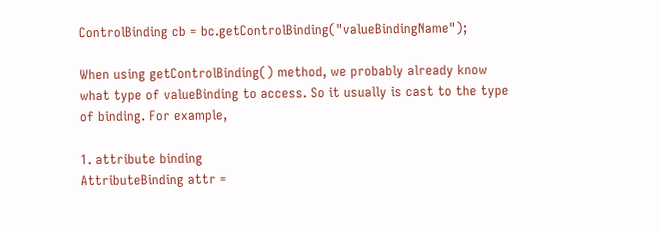ControlBinding cb = bc.getControlBinding("valueBindingName");

When using getControlBinding() method, we probably already know what type of valueBinding to access. So it usually is cast to the type of binding. For example,

1. attribute binding
AttributeBinding attr =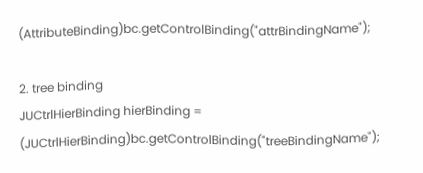(AttributeBinding)bc.getControlBinding("attrBindingName");

2. tree binding
JUCtrlHierBinding hierBinding = (JUCtrlHierBinding)bc.getControlBinding("treeBindingName");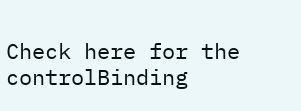Check here for the controlBinding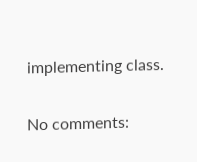implementing class.

No comments: